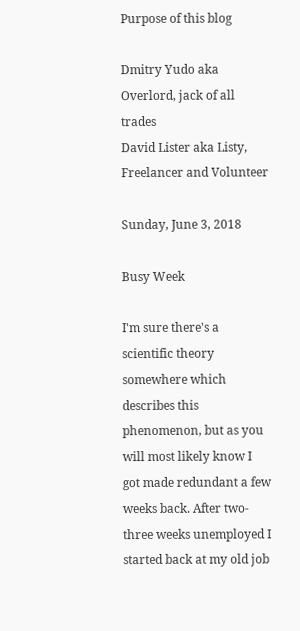Purpose of this blog

Dmitry Yudo aka Overlord, jack of all trades
David Lister aka Listy, Freelancer and Volunteer

Sunday, June 3, 2018

Busy Week

I'm sure there's a scientific theory somewhere which describes this phenomenon, but as you will most likely know I got made redundant a few weeks back. After two-three weeks unemployed I started back at my old job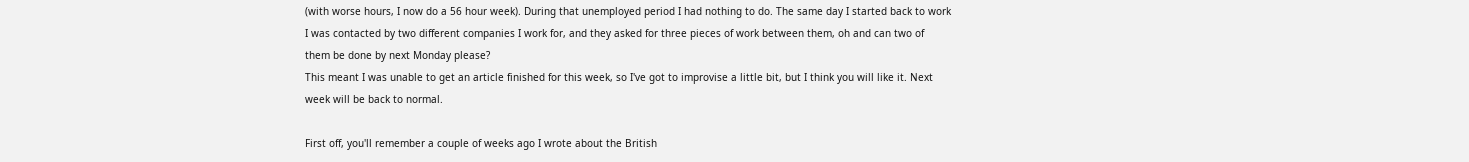(with worse hours, I now do a 56 hour week). During that unemployed period I had nothing to do. The same day I started back to work I was contacted by two different companies I work for, and they asked for three pieces of work between them, oh and can two of them be done by next Monday please?
This meant I was unable to get an article finished for this week, so I've got to improvise a little bit, but I think you will like it. Next week will be back to normal.

First off, you'll remember a couple of weeks ago I wrote about the British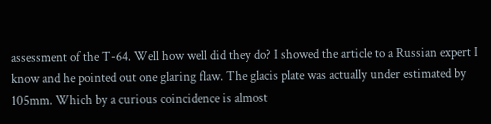assessment of the T-64. Well how well did they do? I showed the article to a Russian expert I know and he pointed out one glaring flaw. The glacis plate was actually under estimated by 105mm. Which by a curious coincidence is almost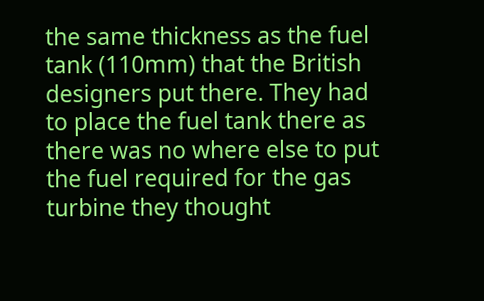the same thickness as the fuel tank (110mm) that the British designers put there. They had to place the fuel tank there as there was no where else to put the fuel required for the gas turbine they thought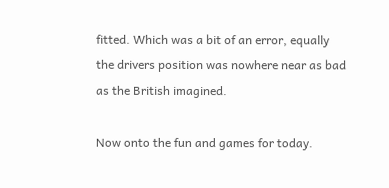fitted. Which was a bit of an error, equally the drivers position was nowhere near as bad as the British imagined.

Now onto the fun and games for today.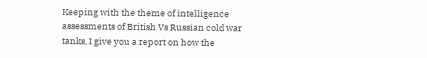Keeping with the theme of intelligence assessments of British Vs Russian cold war tanks, I give you a report on how the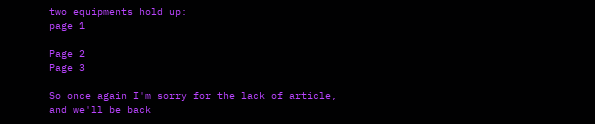two equipments hold up:
page 1

Page 2
Page 3

So once again I'm sorry for the lack of article, and we'll be back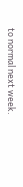to normal next week.